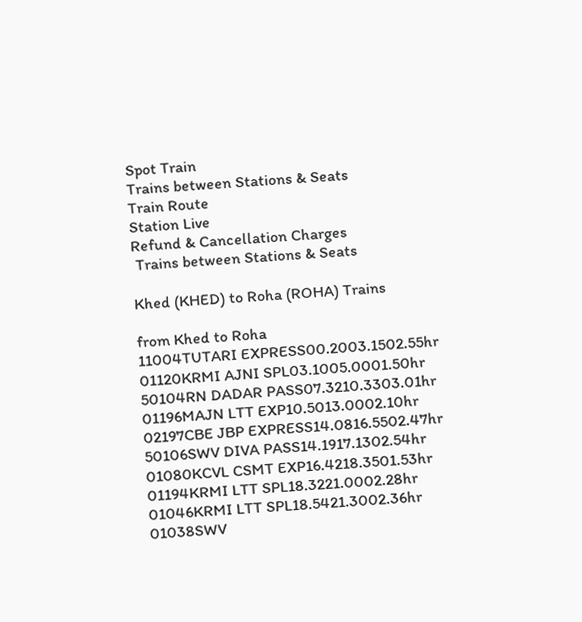Spot Train
Trains between Stations & Seats
Train Route
Station Live
Refund & Cancellation Charges
 Trains between Stations & Seats

Khed (KHED) to Roha (ROHA) Trains

from Khed to Roha
11004TUTARI EXPRESS00.2003.1502.55hr
01120KRMI AJNI SPL03.1005.0001.50hr
50104RN DADAR PASS07.3210.3303.01hr
01196MAJN LTT EXP10.5013.0002.10hr
02197CBE JBP EXPRESS14.0816.5502.47hr
50106SWV DIVA PASS14.1917.1302.54hr
01080KCVL CSMT EXP16.4218.3501.53hr
01194KRMI LTT SPL18.3221.0002.28hr
01046KRMI LTT SPL18.5421.3002.36hr
01038SWV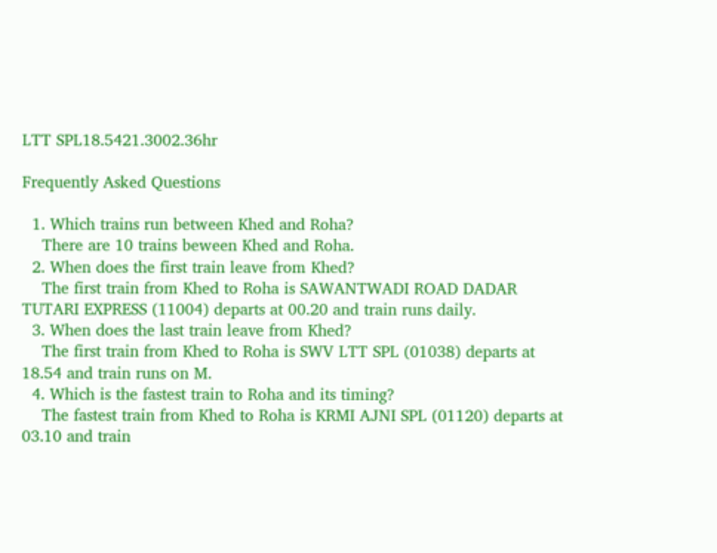LTT SPL18.5421.3002.36hr

Frequently Asked Questions

  1. Which trains run between Khed and Roha?
    There are 10 trains beween Khed and Roha.
  2. When does the first train leave from Khed?
    The first train from Khed to Roha is SAWANTWADI ROAD DADAR TUTARI EXPRESS (11004) departs at 00.20 and train runs daily.
  3. When does the last train leave from Khed?
    The first train from Khed to Roha is SWV LTT SPL (01038) departs at 18.54 and train runs on M.
  4. Which is the fastest train to Roha and its timing?
    The fastest train from Khed to Roha is KRMI AJNI SPL (01120) departs at 03.10 and train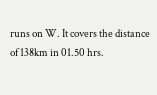runs on W. It covers the distance of 138km in 01.50 hrs.